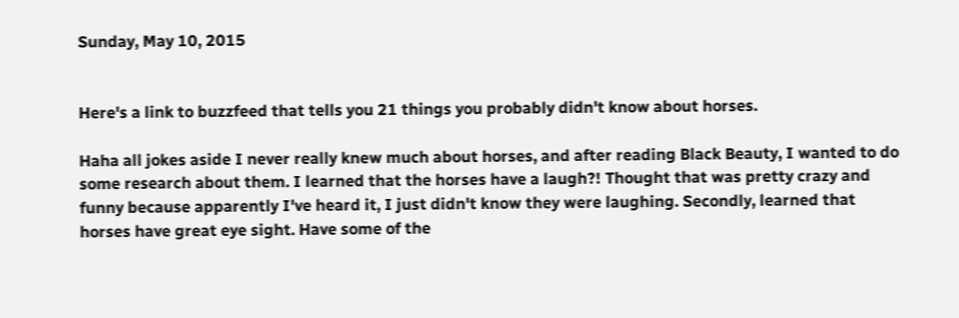Sunday, May 10, 2015


Here's a link to buzzfeed that tells you 21 things you probably didn't know about horses.

Haha all jokes aside I never really knew much about horses, and after reading Black Beauty, I wanted to do some research about them. I learned that the horses have a laugh?! Thought that was pretty crazy and funny because apparently I've heard it, I just didn't know they were laughing. Secondly, learned that horses have great eye sight. Have some of the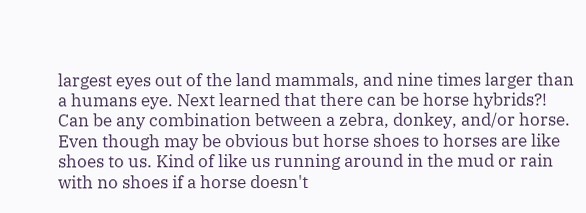largest eyes out of the land mammals, and nine times larger than a humans eye. Next learned that there can be horse hybrids?! Can be any combination between a zebra, donkey, and/or horse. Even though may be obvious but horse shoes to horses are like shoes to us. Kind of like us running around in the mud or rain with no shoes if a horse doesn't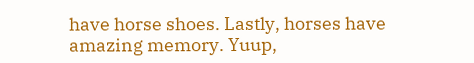have horse shoes. Lastly, horses have amazing memory. Yuup,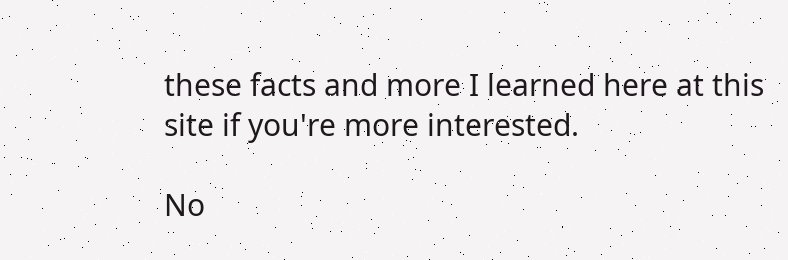these facts and more I learned here at this site if you're more interested.

No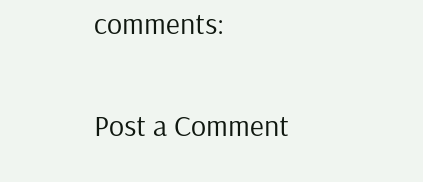comments:

Post a Comment